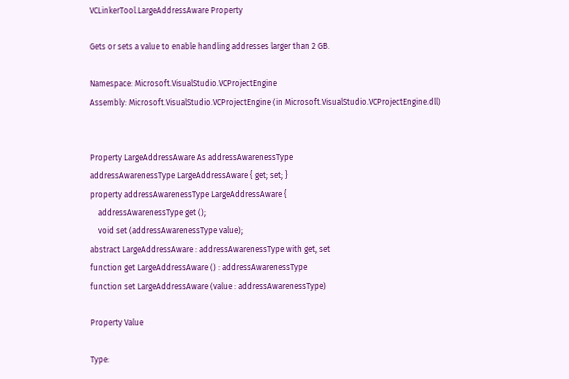VCLinkerTool.LargeAddressAware Property

Gets or sets a value to enable handling addresses larger than 2 GB.

Namespace: Microsoft.VisualStudio.VCProjectEngine
Assembly: Microsoft.VisualStudio.VCProjectEngine (in Microsoft.VisualStudio.VCProjectEngine.dll)


Property LargeAddressAware As addressAwarenessType
addressAwarenessType LargeAddressAware { get; set; }
property addressAwarenessType LargeAddressAware {
    addressAwarenessType get ();
    void set (addressAwarenessType value);
abstract LargeAddressAware : addressAwarenessType with get, set
function get LargeAddressAware () : addressAwarenessType
function set LargeAddressAware (value : addressAwarenessType)

Property Value

Type: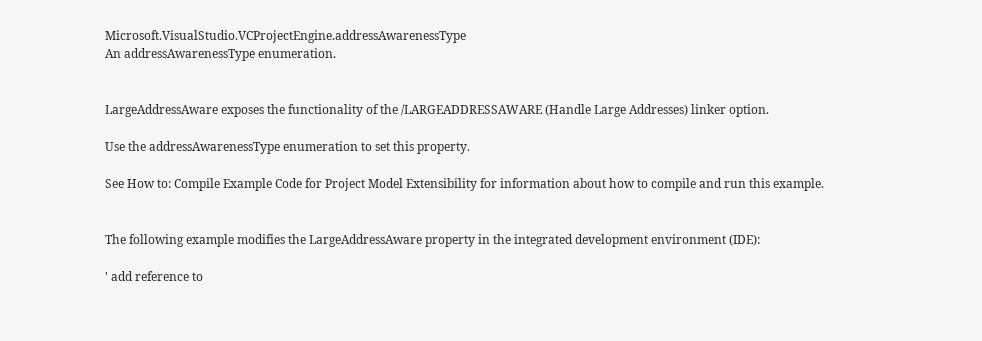Microsoft.VisualStudio.VCProjectEngine.addressAwarenessType
An addressAwarenessType enumeration.


LargeAddressAware exposes the functionality of the /LARGEADDRESSAWARE (Handle Large Addresses) linker option.

Use the addressAwarenessType enumeration to set this property.

See How to: Compile Example Code for Project Model Extensibility for information about how to compile and run this example.


The following example modifies the LargeAddressAware property in the integrated development environment (IDE):

' add reference to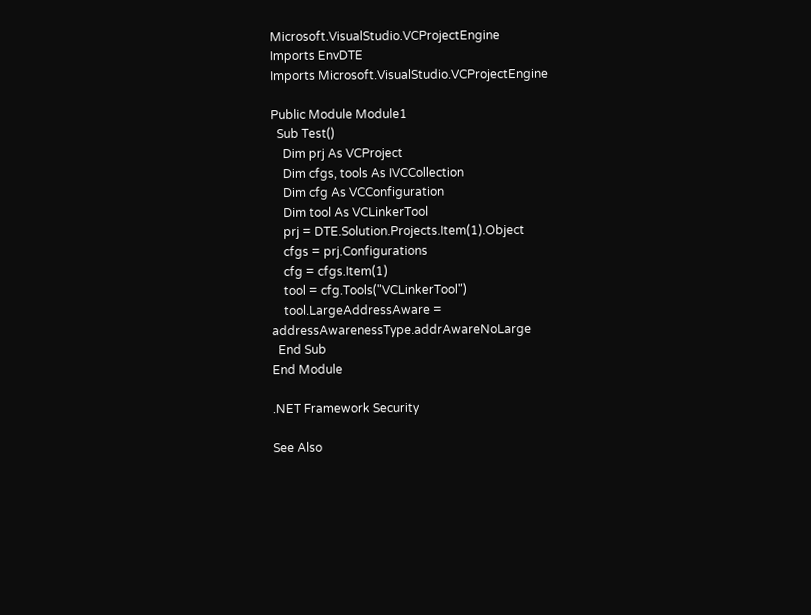Microsoft.VisualStudio.VCProjectEngine
Imports EnvDTE
Imports Microsoft.VisualStudio.VCProjectEngine

Public Module Module1
  Sub Test()
    Dim prj As VCProject
    Dim cfgs, tools As IVCCollection
    Dim cfg As VCConfiguration
    Dim tool As VCLinkerTool
    prj = DTE.Solution.Projects.Item(1).Object
    cfgs = prj.Configurations
    cfg = cfgs.Item(1)
    tool = cfg.Tools("VCLinkerTool")
    tool.LargeAddressAware = addressAwarenessType.addrAwareNoLarge
  End Sub
End Module

.NET Framework Security

See Also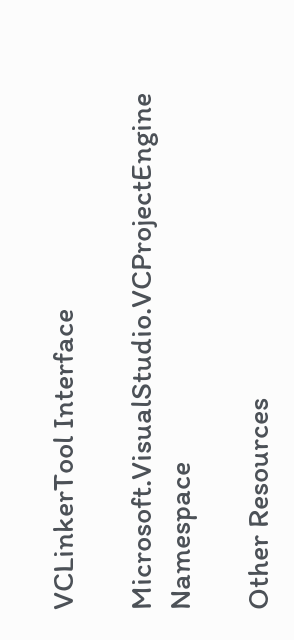VCLinkerTool Interface

Microsoft.VisualStudio.VCProjectEngine Namespace

Other Resources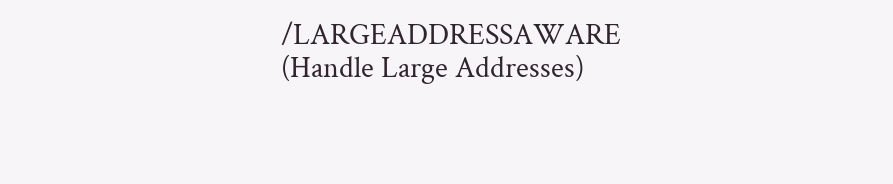/LARGEADDRESSAWARE (Handle Large Addresses)